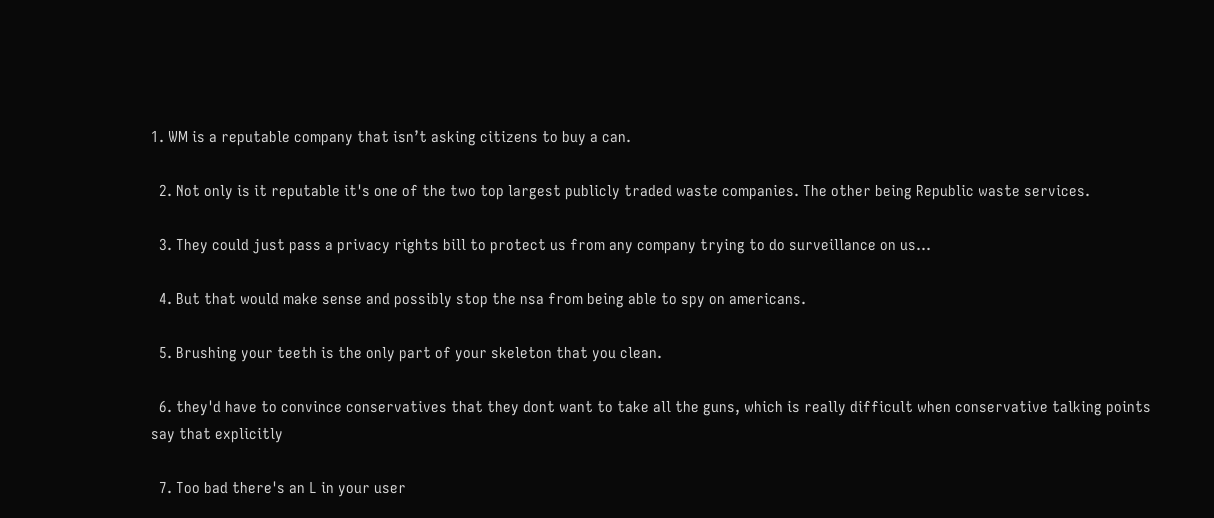1. WM is a reputable company that isn’t asking citizens to buy a can.

  2. Not only is it reputable it's one of the two top largest publicly traded waste companies. The other being Republic waste services.

  3. They could just pass a privacy rights bill to protect us from any company trying to do surveillance on us...

  4. But that would make sense and possibly stop the nsa from being able to spy on americans.

  5. Brushing your teeth is the only part of your skeleton that you clean.

  6. they'd have to convince conservatives that they dont want to take all the guns, which is really difficult when conservative talking points say that explicitly

  7. Too bad there's an L in your user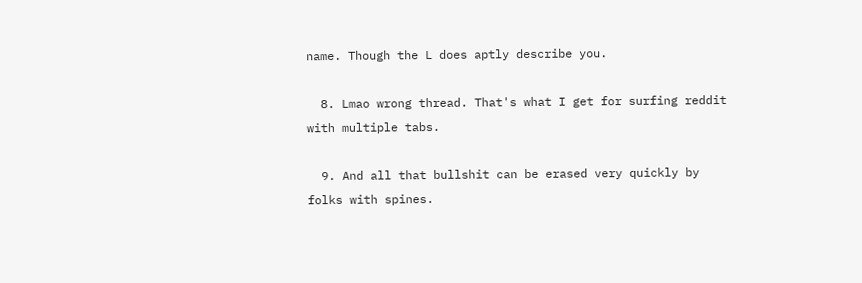name. Though the L does aptly describe you.

  8. Lmao wrong thread. That's what I get for surfing reddit with multiple tabs.

  9. And all that bullshit can be erased very quickly by folks with spines.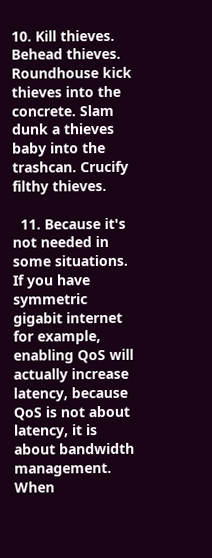10. Kill thieves. Behead thieves. Roundhouse kick thieves into the concrete. Slam dunk a thieves baby into the trashcan. Crucify filthy thieves.

  11. Because it's not needed in some situations. If you have symmetric gigabit internet for example, enabling QoS will actually increase latency, because QoS is not about latency, it is about bandwidth management. When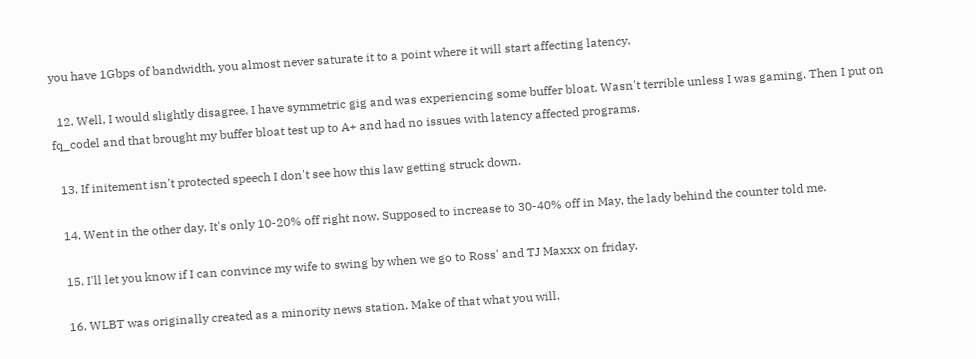you have 1Gbps of bandwidth, you almost never saturate it to a point where it will start affecting latency.

  12. Well, I would slightly disagree. I have symmetric gig and was experiencing some buffer bloat. Wasn't terrible unless I was gaming. Then I put on fq_codel and that brought my buffer bloat test up to A+ and had no issues with latency affected programs.

  13. If initement isn't protected speech I don't see how this law getting struck down.

  14. Went in the other day. It's only 10-20% off right now. Supposed to increase to 30-40% off in May, the lady behind the counter told me.

  15. I'll let you know if I can convince my wife to swing by when we go to Ross' and TJ Maxxx on friday.

  16. WLBT was originally created as a minority news station. Make of that what you will.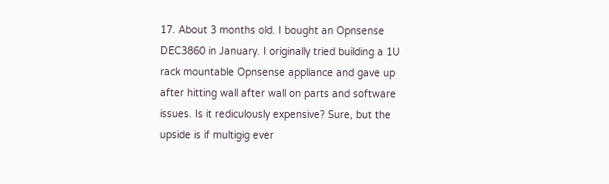17. About 3 months old. I bought an Opnsense DEC3860 in January. I originally tried building a 1U rack mountable Opnsense appliance and gave up after hitting wall after wall on parts and software issues. Is it rediculously expensive? Sure, but the upside is if multigig ever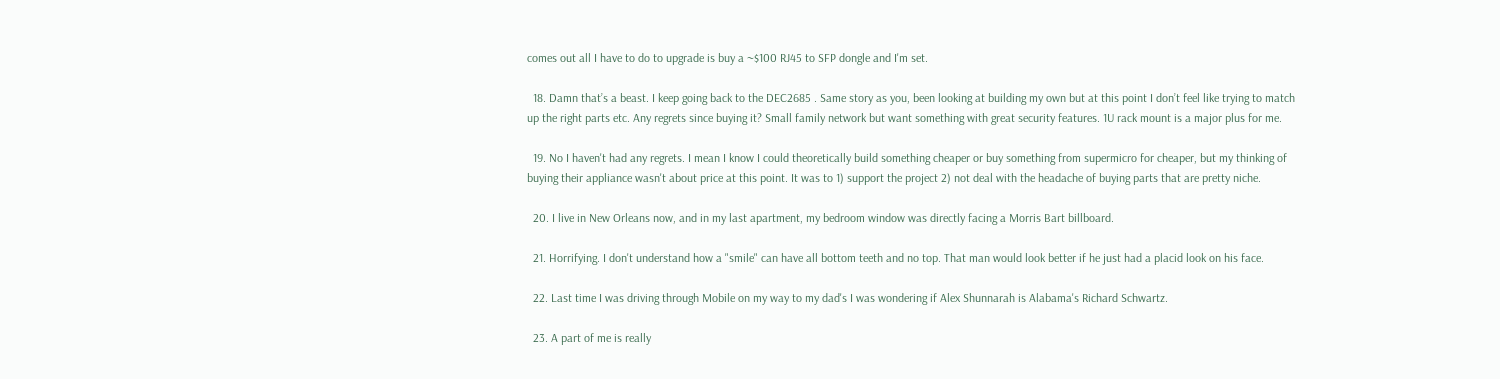comes out all I have to do to upgrade is buy a ~$100 RJ45 to SFP dongle and I'm set.

  18. Damn that’s a beast. I keep going back to the DEC2685 . Same story as you, been looking at building my own but at this point I don’t feel like trying to match up the right parts etc. Any regrets since buying it? Small family network but want something with great security features. 1U rack mount is a major plus for me.

  19. No I haven't had any regrets. I mean I know I could theoretically build something cheaper or buy something from supermicro for cheaper, but my thinking of buying their appliance wasn't about price at this point. It was to 1) support the project 2) not deal with the headache of buying parts that are pretty niche.

  20. I live in New Orleans now, and in my last apartment, my bedroom window was directly facing a Morris Bart billboard.

  21. Horrifying. I don't understand how a "smile" can have all bottom teeth and no top. That man would look better if he just had a placid look on his face.

  22. Last time I was driving through Mobile on my way to my dad's I was wondering if Alex Shunnarah is Alabama's Richard Schwartz.

  23. A part of me is really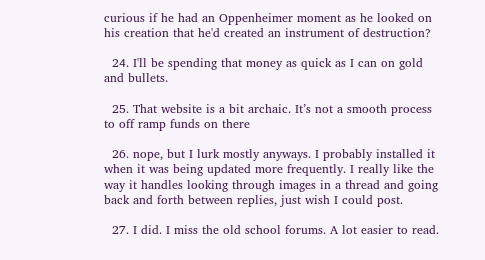curious if he had an Oppenheimer moment as he looked on his creation that he'd created an instrument of destruction?

  24. I'll be spending that money as quick as I can on gold and bullets.

  25. That website is a bit archaic. It’s not a smooth process to off ramp funds on there

  26. nope, but I lurk mostly anyways. I probably installed it when it was being updated more frequently. I really like the way it handles looking through images in a thread and going back and forth between replies, just wish I could post.

  27. I did. I miss the old school forums. A lot easier to read.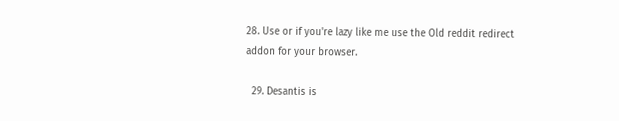28. Use or if you're lazy like me use the Old reddit redirect addon for your browser.

  29. Desantis is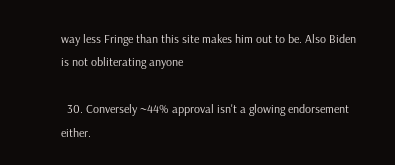way less Fringe than this site makes him out to be. Also Biden is not obliterating anyone

  30. Conversely ~44% approval isn't a glowing endorsement either.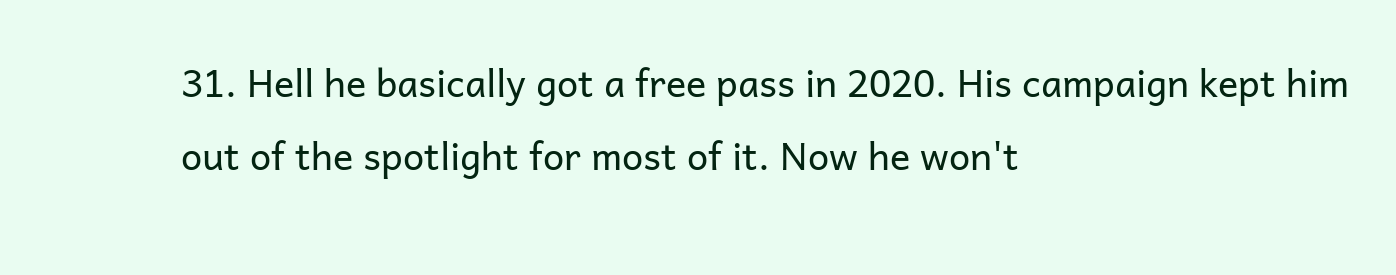31. Hell he basically got a free pass in 2020. His campaign kept him out of the spotlight for most of it. Now he won't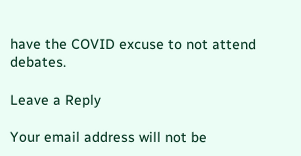have the COVID excuse to not attend debates.

Leave a Reply

Your email address will not be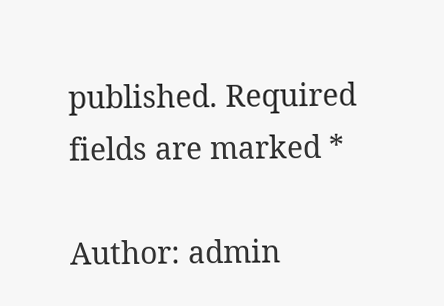published. Required fields are marked *

Author: admin